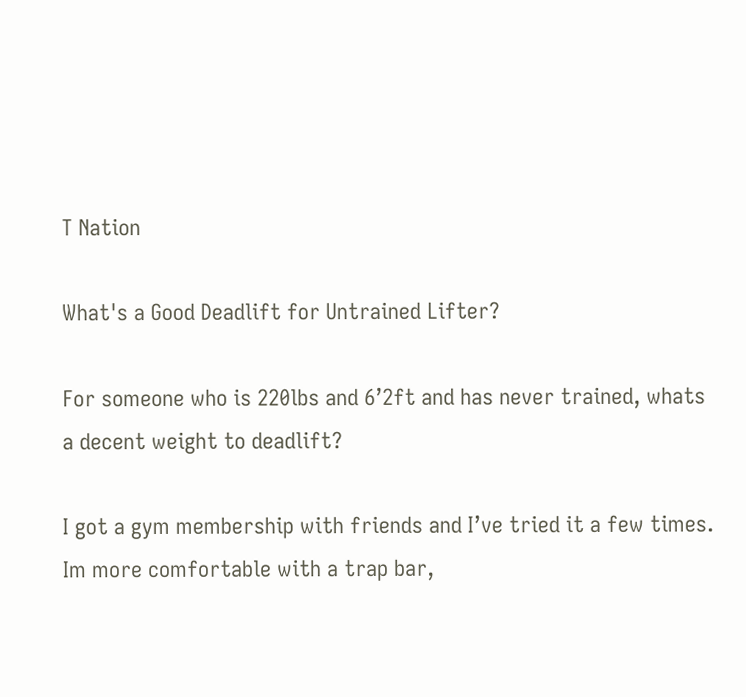T Nation

What's a Good Deadlift for Untrained Lifter?

For someone who is 220lbs and 6’2ft and has never trained, whats a decent weight to deadlift?

I got a gym membership with friends and I’ve tried it a few times. Im more comfortable with a trap bar,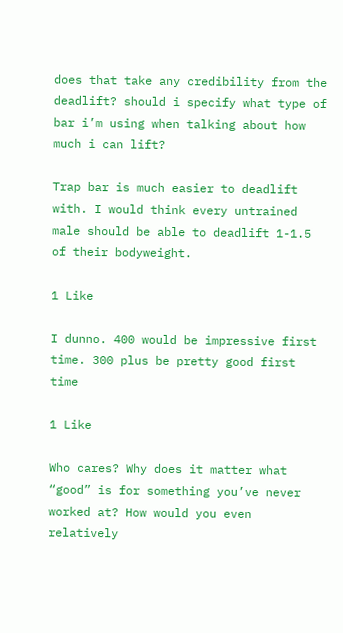does that take any credibility from the deadlift? should i specify what type of bar i’m using when talking about how much i can lift?

Trap bar is much easier to deadlift with. I would think every untrained male should be able to deadlift 1-1.5 of their bodyweight.

1 Like

I dunno. 400 would be impressive first time. 300 plus be pretty good first time

1 Like

Who cares? Why does it matter what “good” is for something you’ve never worked at? How would you even relatively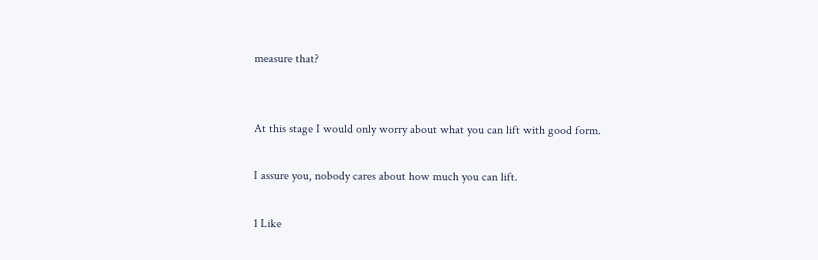measure that?


At this stage I would only worry about what you can lift with good form.

I assure you, nobody cares about how much you can lift.

1 Like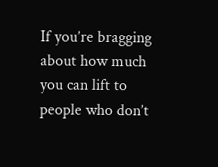If you’re bragging about how much you can lift to people who don’t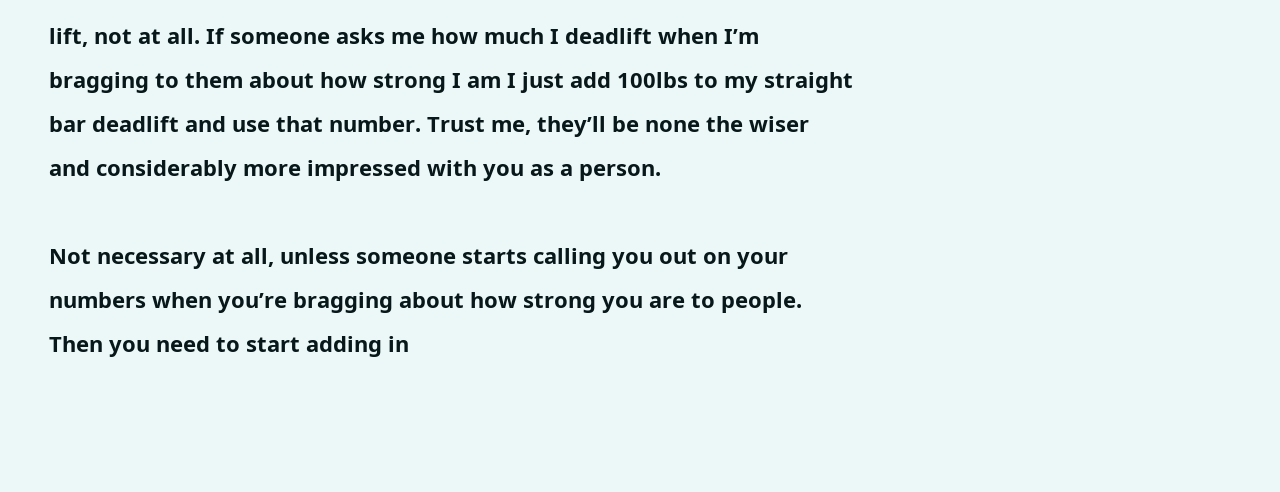lift, not at all. If someone asks me how much I deadlift when I’m bragging to them about how strong I am I just add 100lbs to my straight bar deadlift and use that number. Trust me, they’ll be none the wiser and considerably more impressed with you as a person.

Not necessary at all, unless someone starts calling you out on your numbers when you’re bragging about how strong you are to people. Then you need to start adding in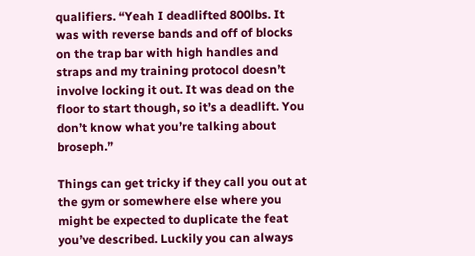qualifiers. “Yeah I deadlifted 800lbs. It was with reverse bands and off of blocks on the trap bar with high handles and straps and my training protocol doesn’t involve locking it out. It was dead on the floor to start though, so it’s a deadlift. You don’t know what you’re talking about broseph.”

Things can get tricky if they call you out at the gym or somewhere else where you might be expected to duplicate the feat you’ve described. Luckily you can always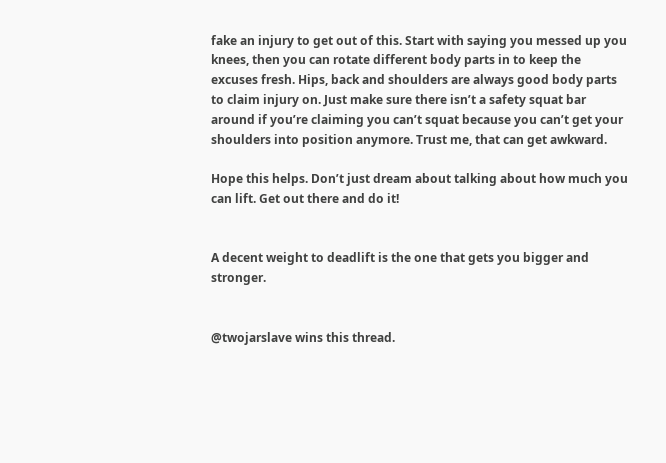fake an injury to get out of this. Start with saying you messed up you knees, then you can rotate different body parts in to keep the excuses fresh. Hips, back and shoulders are always good body parts to claim injury on. Just make sure there isn’t a safety squat bar around if you’re claiming you can’t squat because you can’t get your shoulders into position anymore. Trust me, that can get awkward.

Hope this helps. Don’t just dream about talking about how much you can lift. Get out there and do it!


A decent weight to deadlift is the one that gets you bigger and stronger.


@twojarslave wins this thread.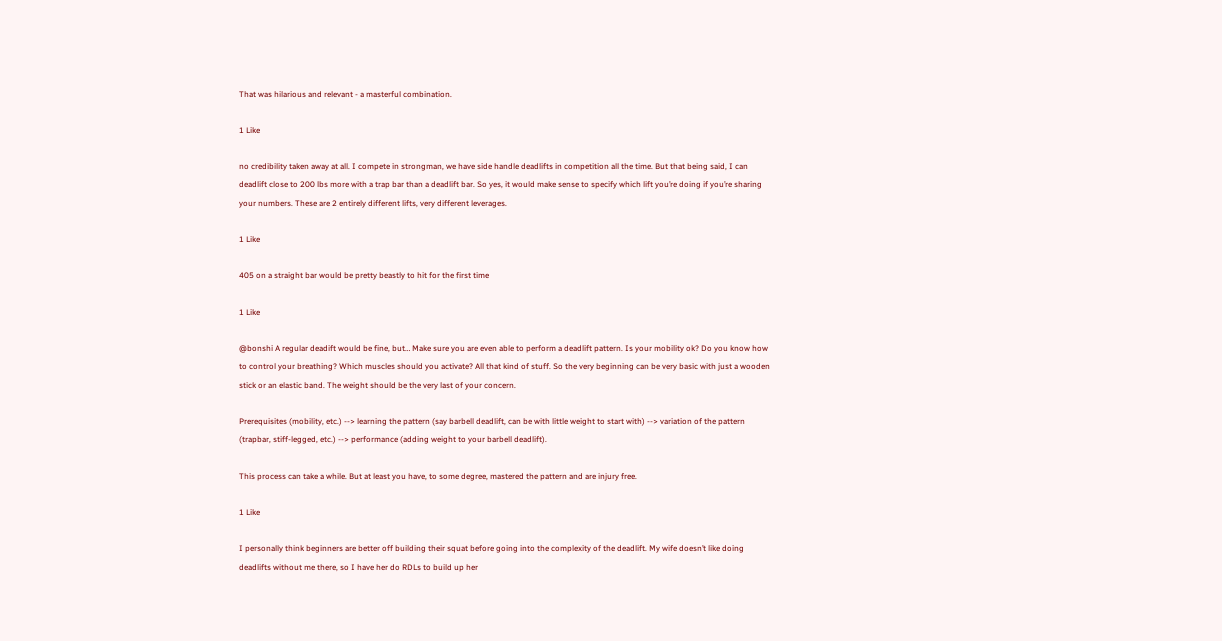That was hilarious and relevant - a masterful combination.

1 Like

no credibility taken away at all. I compete in strongman, we have side handle deadlifts in competition all the time. But that being said, I can deadlift close to 200 lbs more with a trap bar than a deadlift bar. So yes, it would make sense to specify which lift you’re doing if you’re sharing your numbers. These are 2 entirely different lifts, very different leverages.

1 Like

405 on a straight bar would be pretty beastly to hit for the first time

1 Like

@bonshi A regular deadift would be fine, but… Make sure you are even able to perform a deadlift pattern. Is your mobility ok? Do you know how to control your breathing? Which muscles should you activate? All that kind of stuff. So the very beginning can be very basic with just a wooden stick or an elastic band. The weight should be the very last of your concern.

Prerequisites (mobility, etc.) --> learning the pattern (say barbell deadlift, can be with little weight to start with) --> variation of the pattern (trapbar, stiff-legged, etc.) --> performance (adding weight to your barbell deadlift).

This process can take a while. But at least you have, to some degree, mastered the pattern and are injury free.

1 Like

I personally think beginners are better off building their squat before going into the complexity of the deadlift. My wife doesn’t like doing deadlifts without me there, so I have her do RDLs to build up her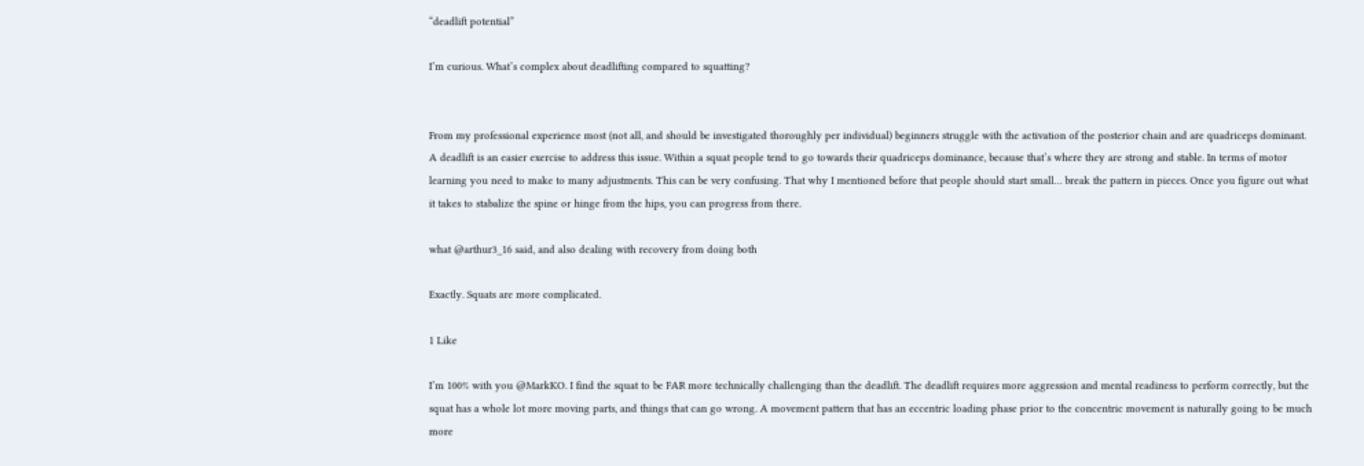“deadlift potential”

I’m curious. What’s complex about deadlifting compared to squatting?


From my professional experience most (not all, and should be investigated thoroughly per individual) beginners struggle with the activation of the posterior chain and are quadriceps dominant. A deadlift is an easier exercise to address this issue. Within a squat people tend to go towards their quadriceps dominance, because that’s where they are strong and stable. In terms of motor learning you need to make to many adjustments. This can be very confusing. That why I mentioned before that people should start small… break the pattern in pieces. Once you figure out what it takes to stabalize the spine or hinge from the hips, you can progress from there.

what @arthur3_16 said, and also dealing with recovery from doing both

Exactly. Squats are more complicated.

1 Like

I’m 100% with you @MarkKO. I find the squat to be FAR more technically challenging than the deadlift. The deadlift requires more aggression and mental readiness to perform correctly, but the squat has a whole lot more moving parts, and things that can go wrong. A movement pattern that has an eccentric loading phase prior to the concentric movement is naturally going to be much more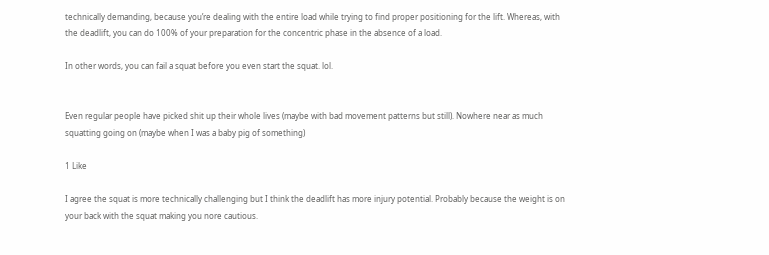technically demanding, because you’re dealing with the entire load while trying to find proper positioning for the lift. Whereas, with the deadlift, you can do 100% of your preparation for the concentric phase in the absence of a load.

In other words, you can fail a squat before you even start the squat. lol.


Even regular people have picked shit up their whole lives (maybe with bad movement patterns but still). Nowhere near as much squatting going on (maybe when I was a baby pig of something)

1 Like

I agree the squat is more technically challenging but I think the deadlift has more injury potential. Probably because the weight is on your back with the squat making you nore cautious.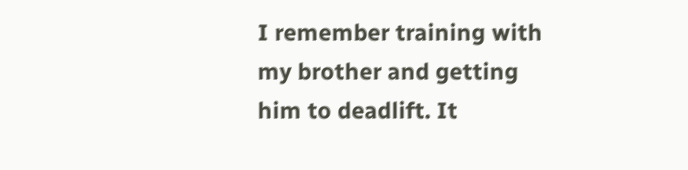I remember training with my brother and getting him to deadlift. It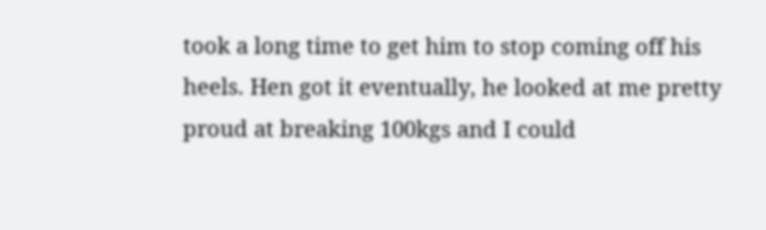took a long time to get him to stop coming off his heels. Hen got it eventually, he looked at me pretty proud at breaking 100kgs and I could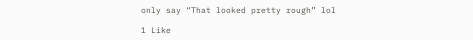only say “That looked pretty rough” lol

1 Like